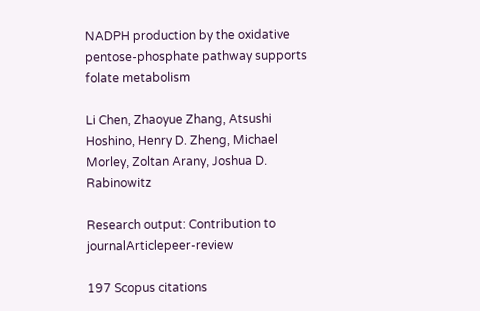NADPH production by the oxidative pentose-phosphate pathway supports folate metabolism

Li Chen, Zhaoyue Zhang, Atsushi Hoshino, Henry D. Zheng, Michael Morley, Zoltan Arany, Joshua D. Rabinowitz

Research output: Contribution to journalArticlepeer-review

197 Scopus citations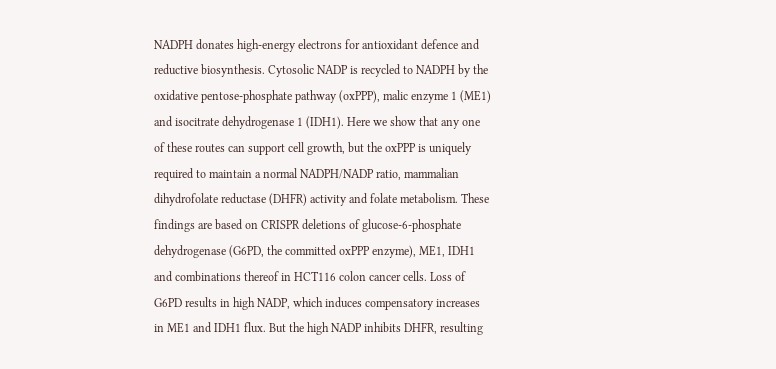NADPH donates high-energy electrons for antioxidant defence and reductive biosynthesis. Cytosolic NADP is recycled to NADPH by the oxidative pentose-phosphate pathway (oxPPP), malic enzyme 1 (ME1) and isocitrate dehydrogenase 1 (IDH1). Here we show that any one of these routes can support cell growth, but the oxPPP is uniquely required to maintain a normal NADPH/NADP ratio, mammalian dihydrofolate reductase (DHFR) activity and folate metabolism. These findings are based on CRISPR deletions of glucose-6-phosphate dehydrogenase (G6PD, the committed oxPPP enzyme), ME1, IDH1 and combinations thereof in HCT116 colon cancer cells. Loss of G6PD results in high NADP, which induces compensatory increases in ME1 and IDH1 flux. But the high NADP inhibits DHFR, resulting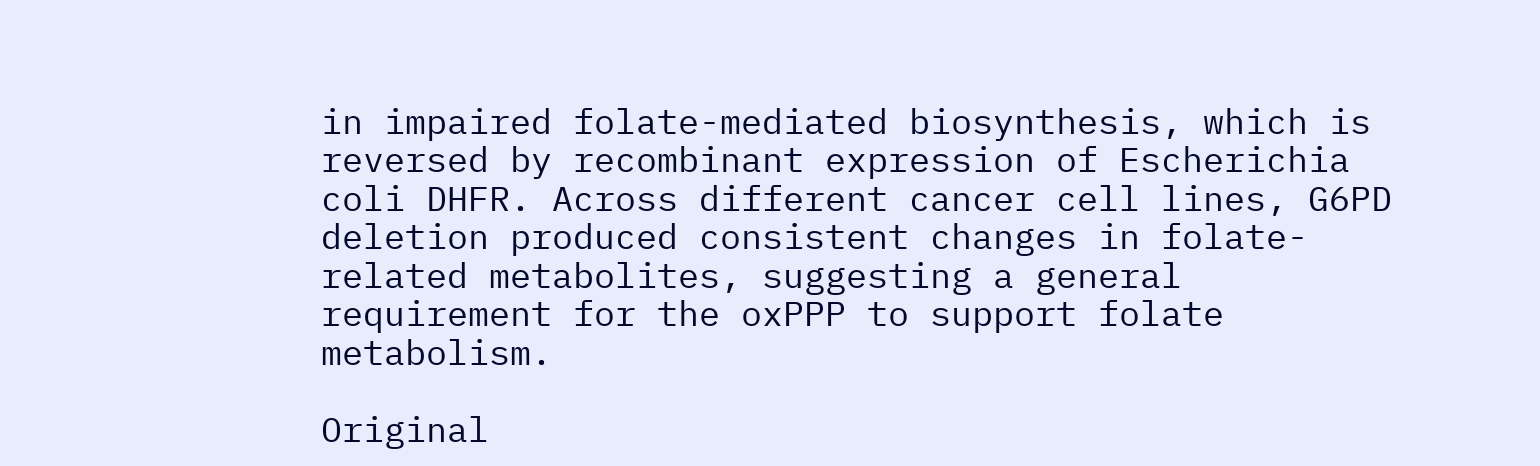in impaired folate-mediated biosynthesis, which is reversed by recombinant expression of Escherichia coli DHFR. Across different cancer cell lines, G6PD deletion produced consistent changes in folate-related metabolites, suggesting a general requirement for the oxPPP to support folate metabolism.

Original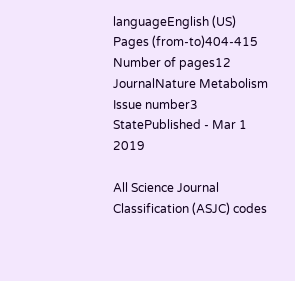languageEnglish (US)
Pages (from-to)404-415
Number of pages12
JournalNature Metabolism
Issue number3
StatePublished - Mar 1 2019

All Science Journal Classification (ASJC) codes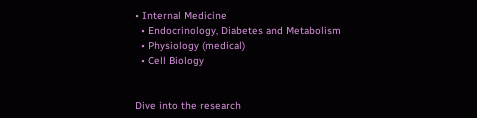• Internal Medicine
  • Endocrinology, Diabetes and Metabolism
  • Physiology (medical)
  • Cell Biology


Dive into the research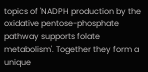topics of 'NADPH production by the oxidative pentose-phosphate pathway supports folate metabolism'. Together they form a unique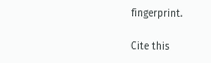fingerprint.

Cite this